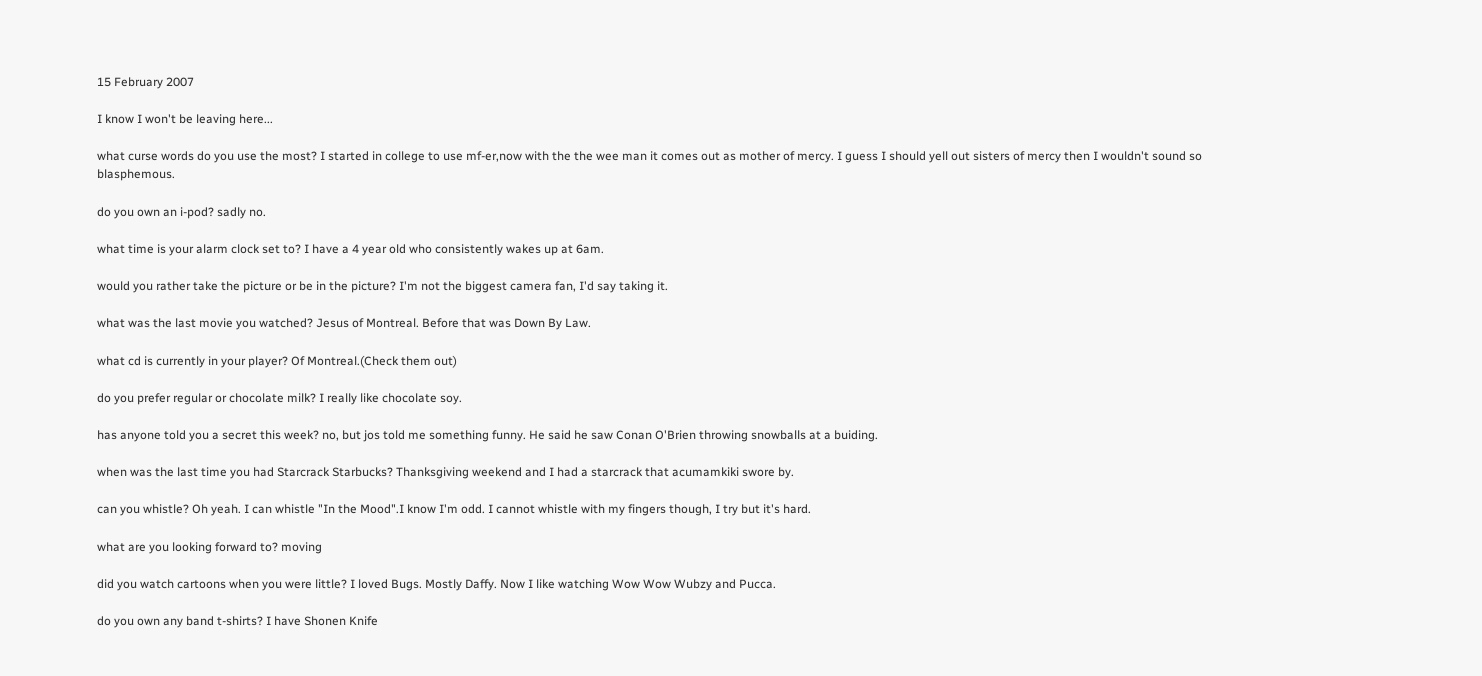15 February 2007

I know I won't be leaving here...

what curse words do you use the most? I started in college to use mf-er,now with the the wee man it comes out as mother of mercy. I guess I should yell out sisters of mercy then I wouldn't sound so blasphemous.

do you own an i-pod? sadly no.

what time is your alarm clock set to? I have a 4 year old who consistently wakes up at 6am.

would you rather take the picture or be in the picture? I'm not the biggest camera fan, I'd say taking it.

what was the last movie you watched? Jesus of Montreal. Before that was Down By Law.

what cd is currently in your player? Of Montreal.(Check them out)

do you prefer regular or chocolate milk? I really like chocolate soy.

has anyone told you a secret this week? no, but jos told me something funny. He said he saw Conan O'Brien throwing snowballs at a buiding.

when was the last time you had Starcrack Starbucks? Thanksgiving weekend and I had a starcrack that acumamkiki swore by.

can you whistle? Oh yeah. I can whistle "In the Mood".I know I'm odd. I cannot whistle with my fingers though, I try but it's hard.

what are you looking forward to? moving

did you watch cartoons when you were little? I loved Bugs. Mostly Daffy. Now I like watching Wow Wow Wubzy and Pucca.

do you own any band t-shirts? I have Shonen Knife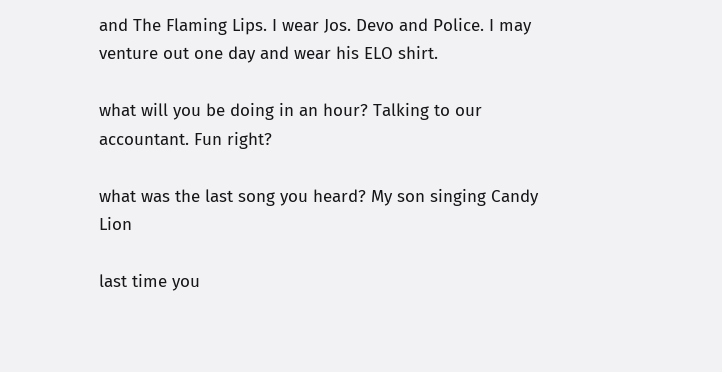and The Flaming Lips. I wear Jos. Devo and Police. I may venture out one day and wear his ELO shirt.

what will you be doing in an hour? Talking to our accountant. Fun right?

what was the last song you heard? My son singing Candy Lion

last time you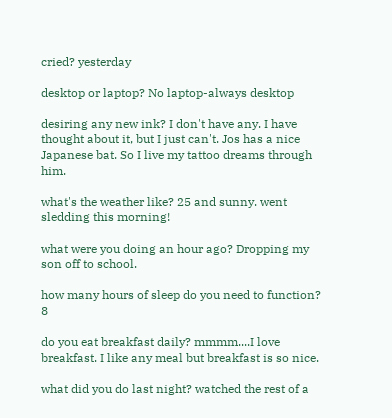cried? yesterday

desktop or laptop? No laptop-always desktop

desiring any new ink? I don't have any. I have thought about it, but I just can't. Jos has a nice Japanese bat. So I live my tattoo dreams through him.

what's the weather like? 25 and sunny. went sledding this morning!

what were you doing an hour ago? Dropping my son off to school.

how many hours of sleep do you need to function? 8

do you eat breakfast daily? mmmm....I love breakfast. I like any meal but breakfast is so nice.

what did you do last night? watched the rest of a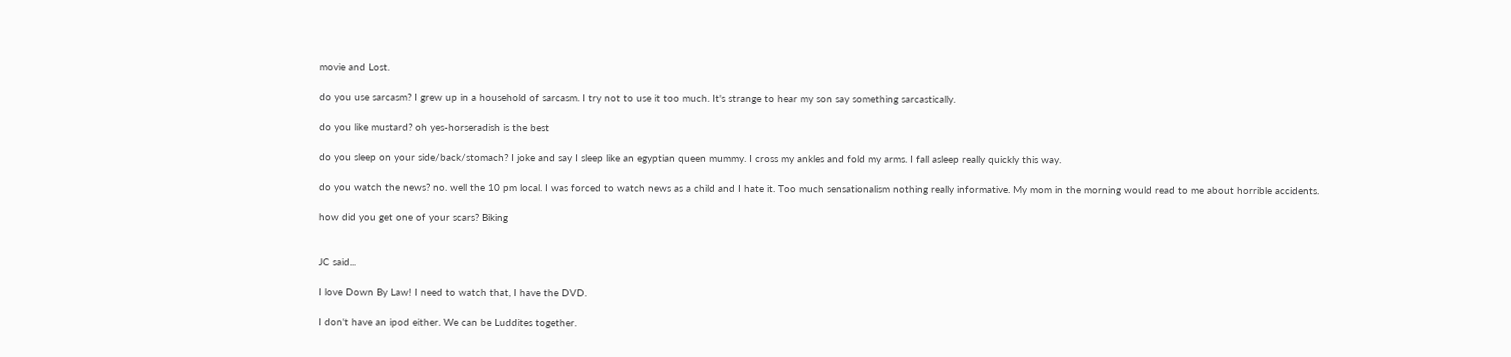movie and Lost.

do you use sarcasm? I grew up in a household of sarcasm. I try not to use it too much. It's strange to hear my son say something sarcastically.

do you like mustard? oh yes-horseradish is the best

do you sleep on your side/back/stomach? I joke and say I sleep like an egyptian queen mummy. I cross my ankles and fold my arms. I fall asleep really quickly this way.

do you watch the news? no. well the 10 pm local. I was forced to watch news as a child and I hate it. Too much sensationalism nothing really informative. My mom in the morning would read to me about horrible accidents.

how did you get one of your scars? Biking


JC said...

I love Down By Law! I need to watch that, I have the DVD.

I don't have an ipod either. We can be Luddites together.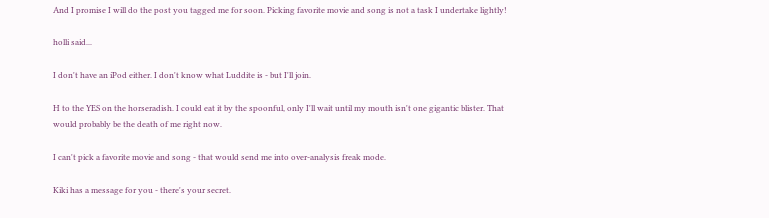And I promise I will do the post you tagged me for soon. Picking favorite movie and song is not a task I undertake lightly!

holli said...

I don't have an iPod either. I don't know what Luddite is - but I'll join.

H to the YES on the horseradish. I could eat it by the spoonful, only I'll wait until my mouth isn't one gigantic blister. That would probably be the death of me right now.

I can't pick a favorite movie and song - that would send me into over-analysis freak mode.

Kiki has a message for you - there's your secret.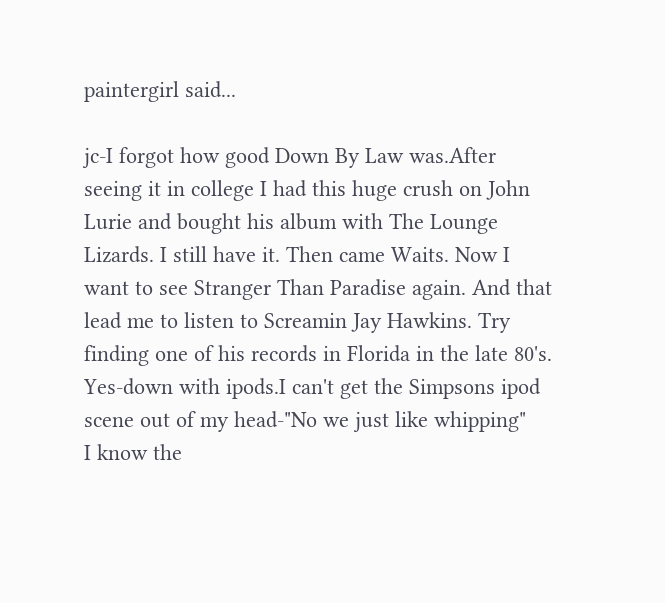paintergirl said...

jc-I forgot how good Down By Law was.After seeing it in college I had this huge crush on John Lurie and bought his album with The Lounge Lizards. I still have it. Then came Waits. Now I want to see Stranger Than Paradise again. And that lead me to listen to Screamin Jay Hawkins. Try finding one of his records in Florida in the late 80's.
Yes-down with ipods.I can't get the Simpsons ipod scene out of my head-"No we just like whipping"
I know the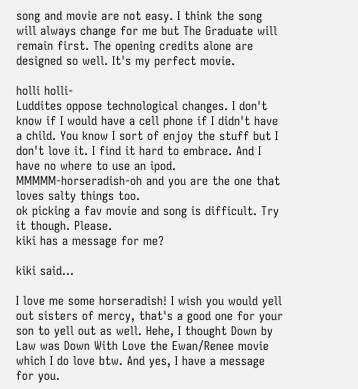song and movie are not easy. I think the song will always change for me but The Graduate will remain first. The opening credits alone are designed so well. It's my perfect movie.

holli holli-
Luddites oppose technological changes. I don't know if I would have a cell phone if I didn't have a child. You know I sort of enjoy the stuff but I don't love it. I find it hard to embrace. And I have no where to use an ipod.
MMMMM-horseradish-oh and you are the one that loves salty things too.
ok picking a fav movie and song is difficult. Try it though. Please.
kiki has a message for me?

kiki said...

I love me some horseradish! I wish you would yell out sisters of mercy, that's a good one for your son to yell out as well. Hehe, I thought Down by Law was Down With Love the Ewan/Renee movie which I do love btw. And yes, I have a message for you.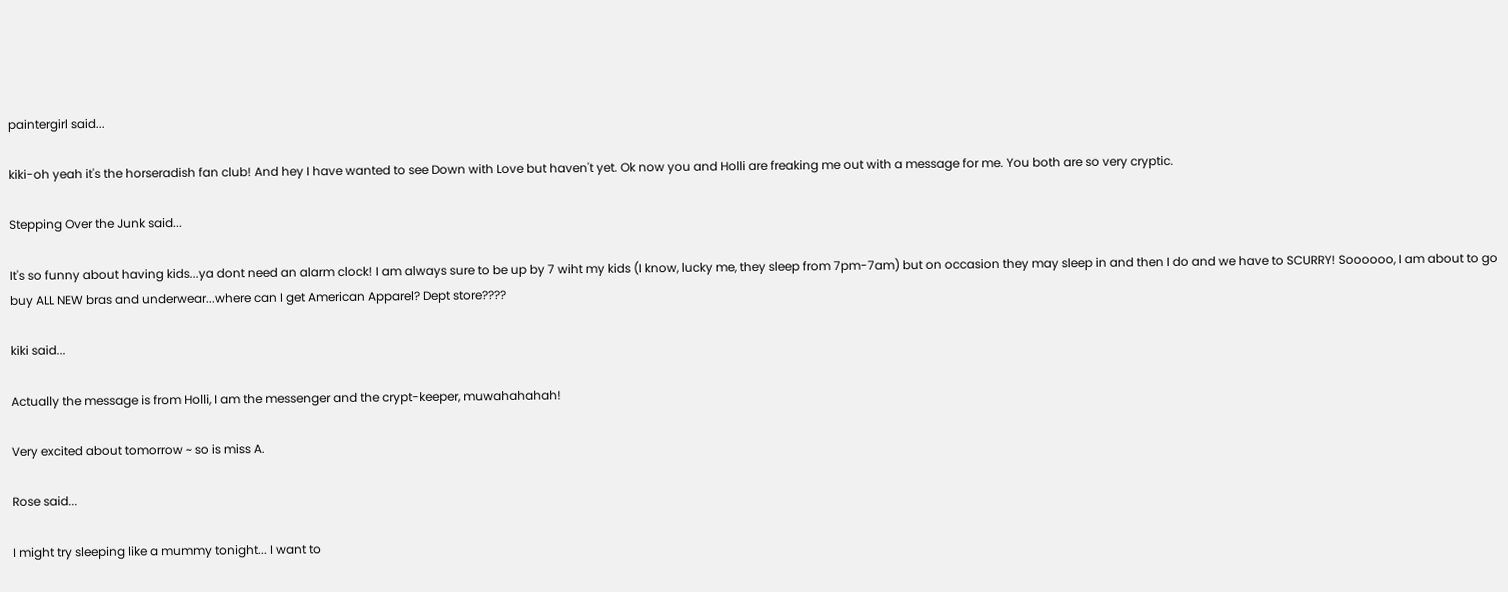paintergirl said...

kiki-oh yeah it's the horseradish fan club! And hey I have wanted to see Down with Love but haven't yet. Ok now you and Holli are freaking me out with a message for me. You both are so very cryptic.

Stepping Over the Junk said...

It's so funny about having kids...ya dont need an alarm clock! I am always sure to be up by 7 wiht my kids (I know, lucky me, they sleep from 7pm-7am) but on occasion they may sleep in and then I do and we have to SCURRY! Soooooo, I am about to go buy ALL NEW bras and underwear...where can I get American Apparel? Dept store????

kiki said...

Actually the message is from Holli, I am the messenger and the crypt-keeper, muwahahahah!

Very excited about tomorrow ~ so is miss A.

Rose said...

I might try sleeping like a mummy tonight... I want to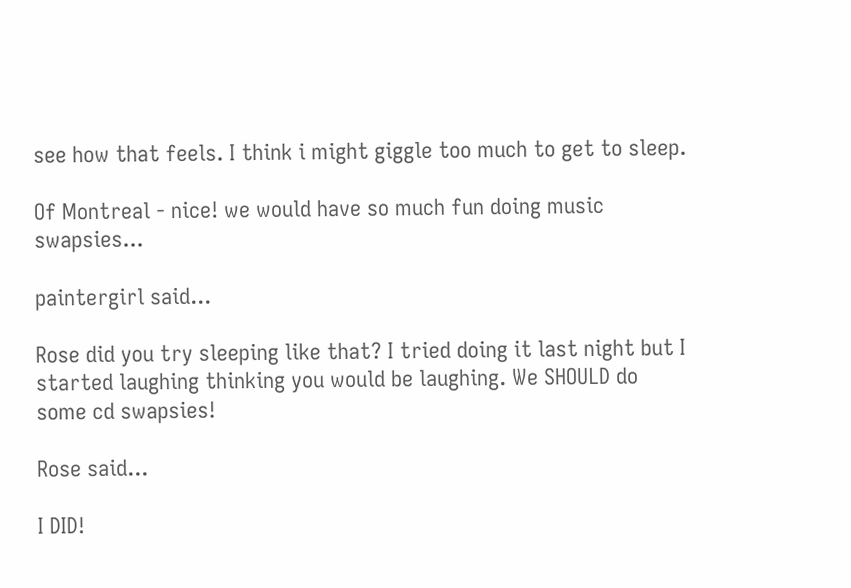see how that feels. I think i might giggle too much to get to sleep.

Of Montreal - nice! we would have so much fun doing music swapsies...

paintergirl said...

Rose did you try sleeping like that? I tried doing it last night but I started laughing thinking you would be laughing. We SHOULD do some cd swapsies!

Rose said...

I DID!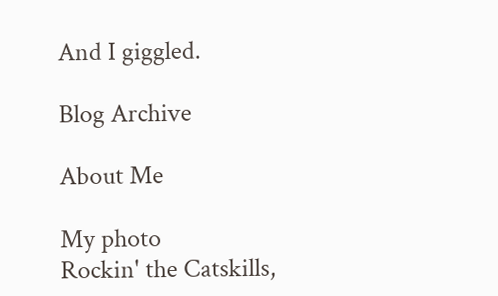And I giggled.

Blog Archive

About Me

My photo
Rockin' the Catskills,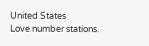United States
Love number stations.